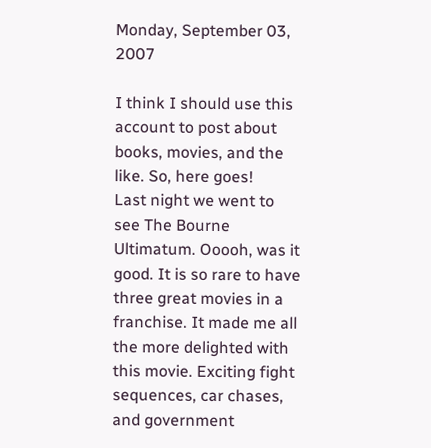Monday, September 03, 2007

I think I should use this account to post about books, movies, and the like. So, here goes!
Last night we went to see The Bourne Ultimatum. Ooooh, was it good. It is so rare to have three great movies in a franchise. It made me all the more delighted with this movie. Exciting fight sequences, car chases, and government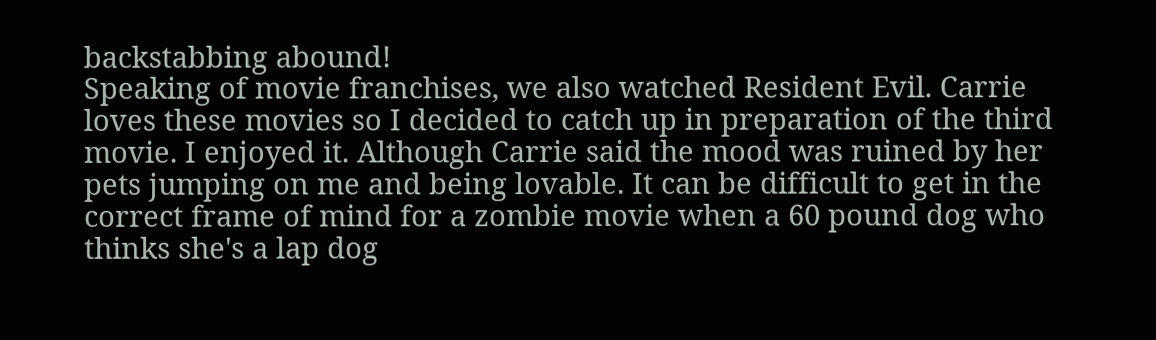backstabbing abound!
Speaking of movie franchises, we also watched Resident Evil. Carrie loves these movies so I decided to catch up in preparation of the third movie. I enjoyed it. Although Carrie said the mood was ruined by her pets jumping on me and being lovable. It can be difficult to get in the correct frame of mind for a zombie movie when a 60 pound dog who thinks she's a lap dog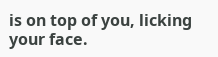is on top of you, licking your face.